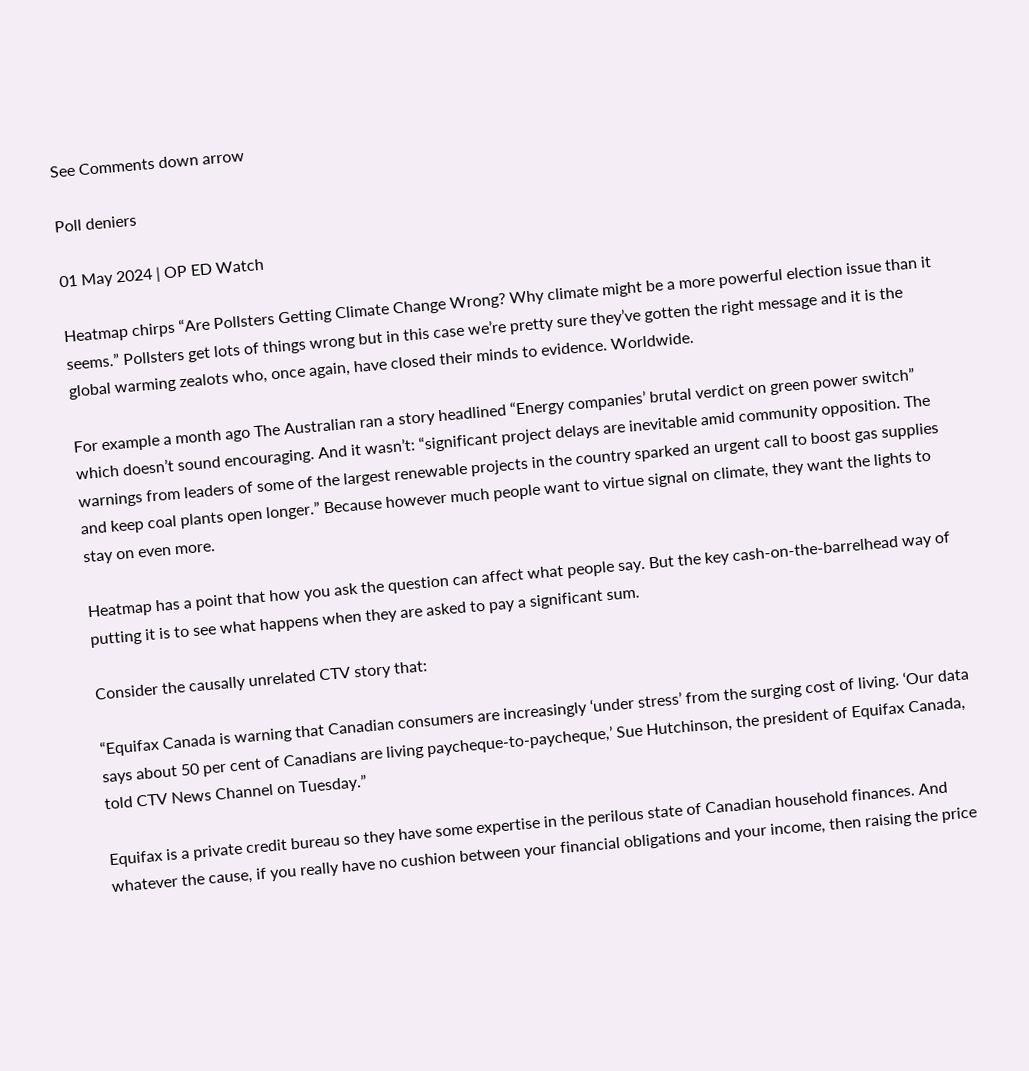See Comments down arrow

Poll deniers

01 May 2024 | OP ED Watch

Heatmap chirps “Are Pollsters Getting Climate Change Wrong? Why climate might be a more powerful election issue than it seems.” Pollsters get lots of things wrong but in this case we’re pretty sure they’ve gotten the right message and it is the global warming zealots who, once again, have closed their minds to evidence. Worldwide.

For example a month ago The Australian ran a story headlined “Energy companies’ brutal verdict on green power switch” which doesn’t sound encouraging. And it wasn’t: “significant project delays are inevitable amid community opposition. The warnings from leaders of some of the largest renewable projects in the country sparked an urgent call to boost gas supplies and keep coal plants open longer.” Because however much people want to virtue signal on climate, they want the lights to stay on even more.

Heatmap has a point that how you ask the question can affect what people say. But the key cash-on-the-barrelhead way of putting it is to see what happens when they are asked to pay a significant sum.

Consider the causally unrelated CTV story that:

“Equifax Canada is warning that Canadian consumers are increasingly ‘under stress’ from the surging cost of living. ‘Our data says about 50 per cent of Canadians are living paycheque-to-paycheque,’ Sue Hutchinson, the president of Equifax Canada, told CTV News Channel on Tuesday.”

Equifax is a private credit bureau so they have some expertise in the perilous state of Canadian household finances. And whatever the cause, if you really have no cushion between your financial obligations and your income, then raising the price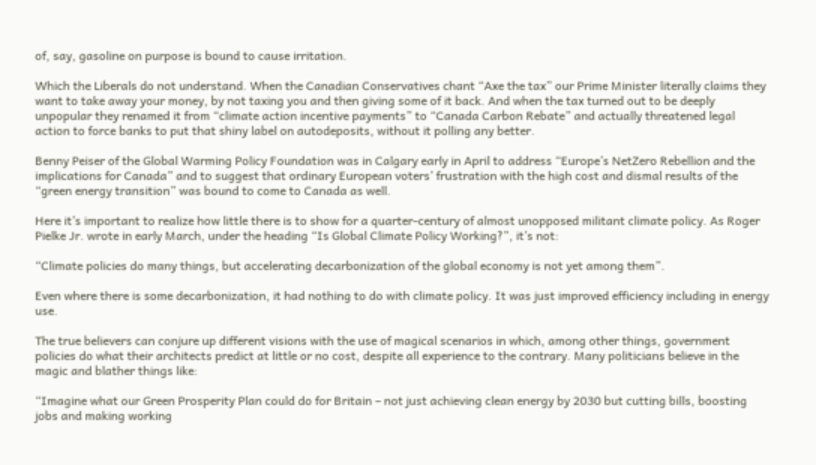of, say, gasoline on purpose is bound to cause irritation.

Which the Liberals do not understand. When the Canadian Conservatives chant “Axe the tax” our Prime Minister literally claims they want to take away your money, by not taxing you and then giving some of it back. And when the tax turned out to be deeply unpopular they renamed it from “climate action incentive payments” to “Canada Carbon Rebate” and actually threatened legal action to force banks to put that shiny label on autodeposits, without it polling any better.

Benny Peiser of the Global Warming Policy Foundation was in Calgary early in April to address “Europe’s NetZero Rebellion and the implications for Canada” and to suggest that ordinary European voters’ frustration with the high cost and dismal results of the “green energy transition” was bound to come to Canada as well.

Here it’s important to realize how little there is to show for a quarter-century of almost unopposed militant climate policy. As Roger Pielke Jr. wrote in early March, under the heading “Is Global Climate Policy Working?”, it’s not:

“Climate policies do many things, but accelerating decarbonization of the global economy is not yet among them”.

Even where there is some decarbonization, it had nothing to do with climate policy. It was just improved efficiency including in energy use.

The true believers can conjure up different visions with the use of magical scenarios in which, among other things, government policies do what their architects predict at little or no cost, despite all experience to the contrary. Many politicians believe in the magic and blather things like:

“Imagine what our Green Prosperity Plan could do for Britain – not just achieving clean energy by 2030 but cutting bills, boosting jobs and making working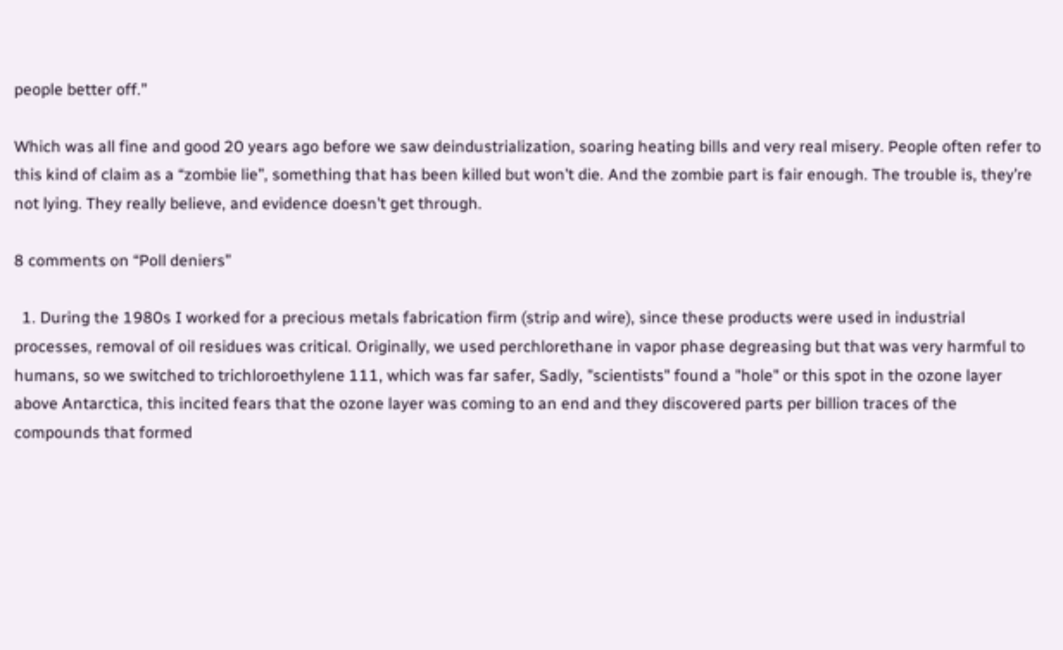people better off.”

Which was all fine and good 20 years ago before we saw deindustrialization, soaring heating bills and very real misery. People often refer to this kind of claim as a “zombie lie”, something that has been killed but won’t die. And the zombie part is fair enough. The trouble is, they’re not lying. They really believe, and evidence doesn’t get through.

8 comments on “Poll deniers”

  1. During the 1980s I worked for a precious metals fabrication firm (strip and wire), since these products were used in industrial processes, removal of oil residues was critical. Originally, we used perchlorethane in vapor phase degreasing but that was very harmful to humans, so we switched to trichloroethylene 111, which was far safer, Sadly, "scientists" found a "hole" or this spot in the ozone layer above Antarctica, this incited fears that the ozone layer was coming to an end and they discovered parts per billion traces of the compounds that formed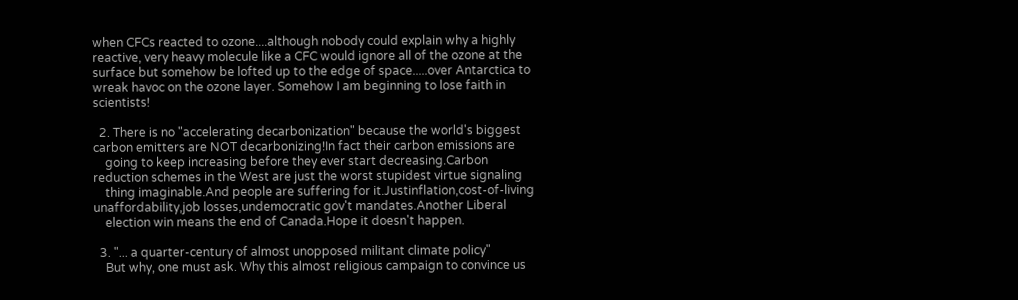when CFCs reacted to ozone....although nobody could explain why a highly reactive, very heavy molecule like a CFC would ignore all of the ozone at the surface but somehow be lofted up to the edge of space.....over Antarctica to wreak havoc on the ozone layer. Somehow I am beginning to lose faith in scientists!

  2. There is no "accelerating decarbonization" because the world's biggest carbon emitters are NOT decarbonizing!In fact their carbon emissions are
    going to keep increasing before they ever start decreasing.Carbon reduction schemes in the West are just the worst stupidest virtue signaling
    thing imaginable.And people are suffering for it.Justinflation,cost-of-living unaffordability,job losses,undemocratic gov't mandates.Another Liberal
    election win means the end of Canada.Hope it doesn't happen.

  3. "... a quarter-century of almost unopposed militant climate policy"
    But why, one must ask. Why this almost religious campaign to convince us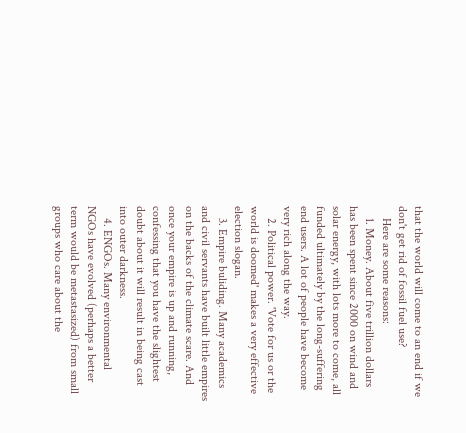that the world will come to an end if we don't get rid of fossil fuel use?
    Here are some reasons:
    1. Money. About five trillion dollars has been spent since 2000 on wind and solar energy, with lots more to come, all funded ultimately by the long-suffering end users. A lot of people have become very rich along the way.
    2. Political power. 'Vote for us or the world is doomed' makes a very effective election slogan.
    3. Empire buliding. Many academics and civil servants have built little empires on the backs of the climate scare. And once your empire is up and running, confessing that you have the slightest doubt about it will result in being cast into outer darkness.
    4. ENGOs. Many environmental NGOs have evolved (perhaps a better term would be metastasized) from small groups who care about the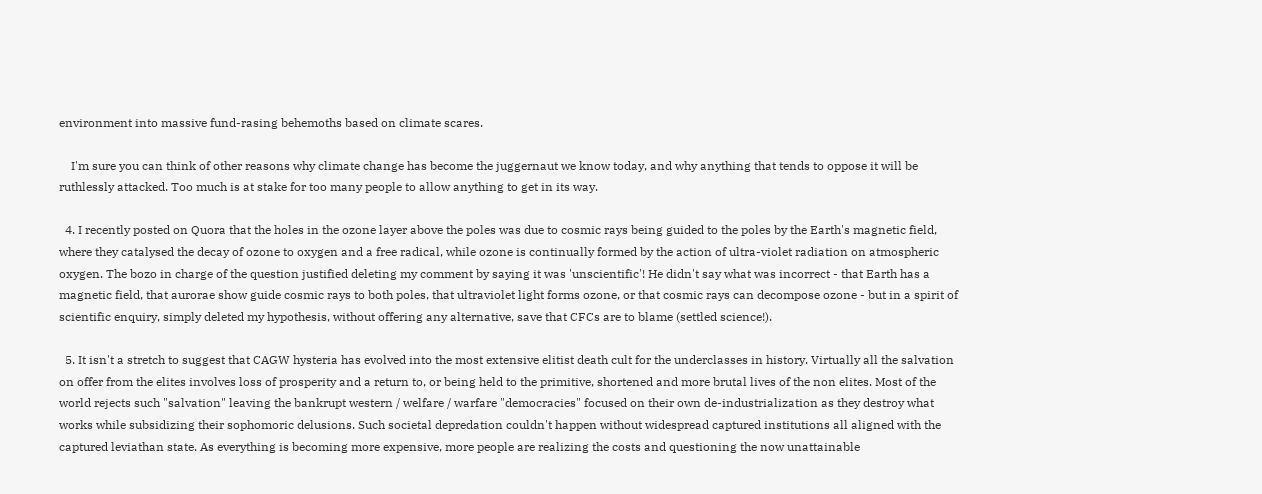environment into massive fund-rasing behemoths based on climate scares.

    I'm sure you can think of other reasons why climate change has become the juggernaut we know today, and why anything that tends to oppose it will be ruthlessly attacked. Too much is at stake for too many people to allow anything to get in its way.

  4. I recently posted on Quora that the holes in the ozone layer above the poles was due to cosmic rays being guided to the poles by the Earth's magnetic field, where they catalysed the decay of ozone to oxygen and a free radical, while ozone is continually formed by the action of ultra-violet radiation on atmospheric oxygen. The bozo in charge of the question justified deleting my comment by saying it was 'unscientific'! He didn't say what was incorrect - that Earth has a magnetic field, that aurorae show guide cosmic rays to both poles, that ultraviolet light forms ozone, or that cosmic rays can decompose ozone - but in a spirit of scientific enquiry, simply deleted my hypothesis, without offering any alternative, save that CFCs are to blame (settled science!).

  5. It isn't a stretch to suggest that CAGW hysteria has evolved into the most extensive elitist death cult for the underclasses in history. Virtually all the salvation on offer from the elites involves loss of prosperity and a return to, or being held to the primitive, shortened and more brutal lives of the non elites. Most of the world rejects such "salvation" leaving the bankrupt western / welfare / warfare "democracies" focused on their own de-industrialization as they destroy what works while subsidizing their sophomoric delusions. Such societal depredation couldn't happen without widespread captured institutions all aligned with the captured leviathan state. As everything is becoming more expensive, more people are realizing the costs and questioning the now unattainable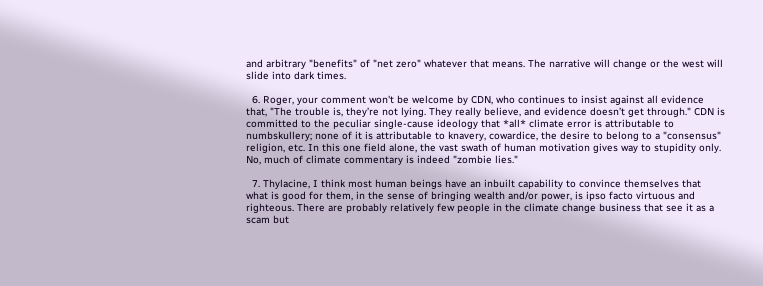and arbitrary "benefits" of "net zero" whatever that means. The narrative will change or the west will slide into dark times.

  6. Roger, your comment won't be welcome by CDN, who continues to insist against all evidence that, "The trouble is, they’re not lying. They really believe, and evidence doesn’t get through." CDN is committed to the peculiar single-cause ideology that *all* climate error is attributable to numbskullery; none of it is attributable to knavery, cowardice, the desire to belong to a "consensus" religion, etc. In this one field alone, the vast swath of human motivation gives way to stupidity only. No, much of climate commentary is indeed "zombie lies."

  7. Thylacine, I think most human beings have an inbuilt capability to convince themselves that what is good for them, in the sense of bringing wealth and/or power, is ipso facto virtuous and righteous. There are probably relatively few people in the climate change business that see it as a scam but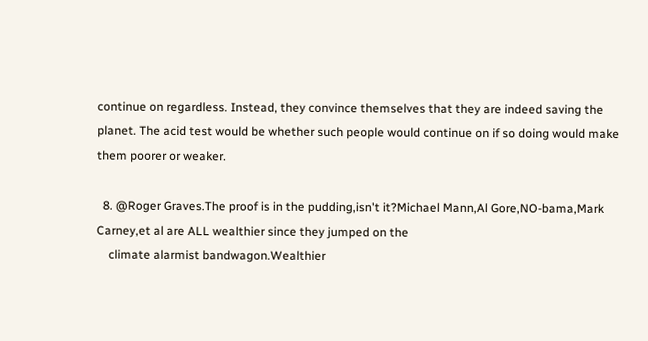continue on regardless. Instead, they convince themselves that they are indeed saving the planet. The acid test would be whether such people would continue on if so doing would make them poorer or weaker.

  8. @Roger Graves.The proof is in the pudding,isn't it?Michael Mann,Al Gore,NO-bama,Mark Carney,et al are ALL wealthier since they jumped on the
    climate alarmist bandwagon.Wealthier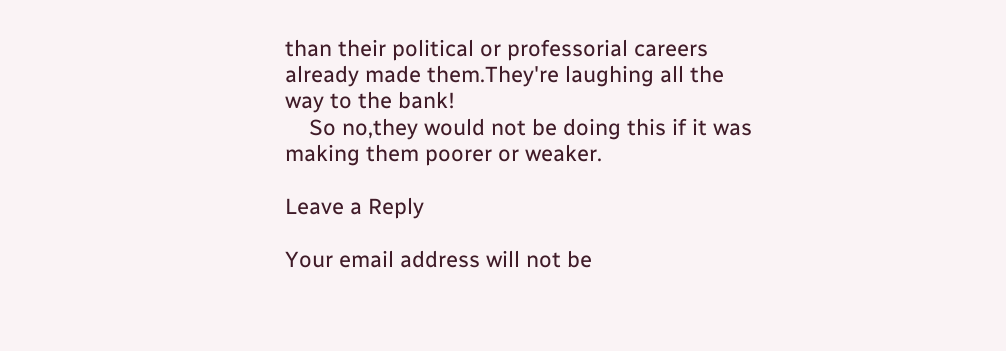than their political or professorial careers already made them.They're laughing all the way to the bank!
    So no,they would not be doing this if it was making them poorer or weaker.

Leave a Reply

Your email address will not be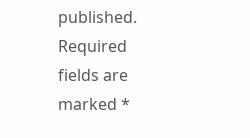published. Required fields are marked *